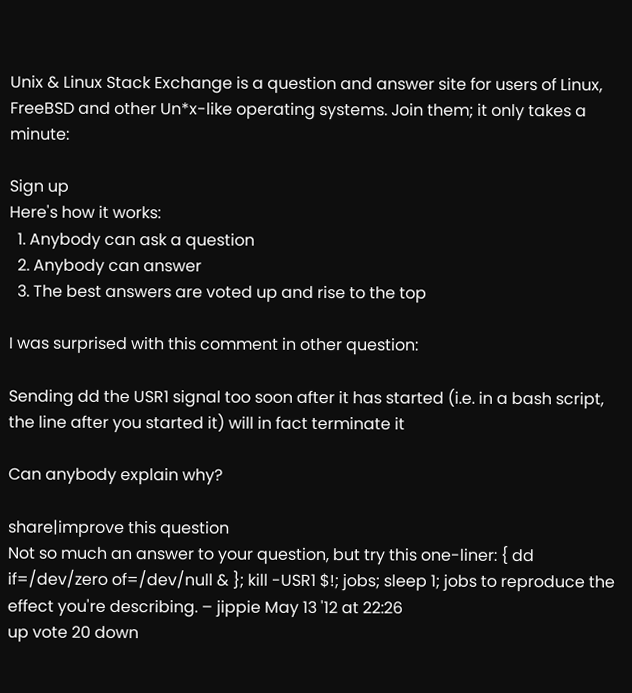Unix & Linux Stack Exchange is a question and answer site for users of Linux, FreeBSD and other Un*x-like operating systems. Join them; it only takes a minute:

Sign up
Here's how it works:
  1. Anybody can ask a question
  2. Anybody can answer
  3. The best answers are voted up and rise to the top

I was surprised with this comment in other question:

Sending dd the USR1 signal too soon after it has started (i.e. in a bash script, the line after you started it) will in fact terminate it

Can anybody explain why?

share|improve this question
Not so much an answer to your question, but try this one-liner: { dd if=/dev/zero of=/dev/null & }; kill -USR1 $!; jobs; sleep 1; jobs to reproduce the effect you're describing. – jippie May 13 '12 at 22:26
up vote 20 down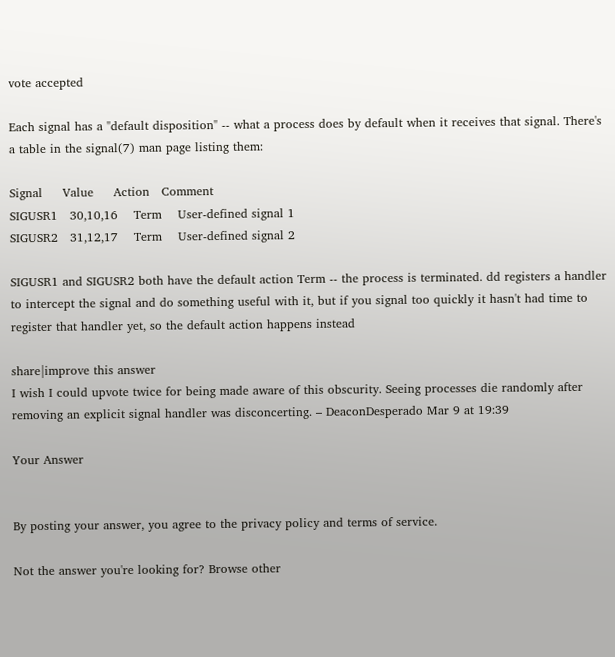vote accepted

Each signal has a "default disposition" -- what a process does by default when it receives that signal. There's a table in the signal(7) man page listing them:

Signal     Value     Action   Comment
SIGUSR1   30,10,16    Term    User-defined signal 1
SIGUSR2   31,12,17    Term    User-defined signal 2

SIGUSR1 and SIGUSR2 both have the default action Term -- the process is terminated. dd registers a handler to intercept the signal and do something useful with it, but if you signal too quickly it hasn't had time to register that handler yet, so the default action happens instead

share|improve this answer
I wish I could upvote twice for being made aware of this obscurity. Seeing processes die randomly after removing an explicit signal handler was disconcerting. – DeaconDesperado Mar 9 at 19:39

Your Answer


By posting your answer, you agree to the privacy policy and terms of service.

Not the answer you're looking for? Browse other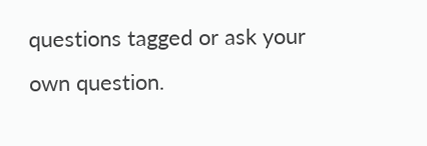questions tagged or ask your own question.